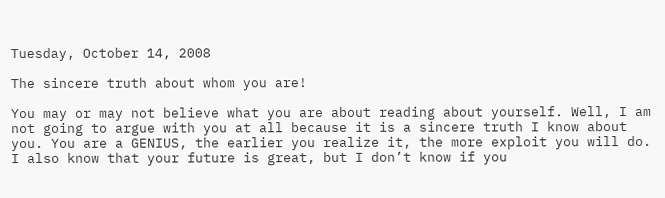Tuesday, October 14, 2008

The sincere truth about whom you are!

You may or may not believe what you are about reading about yourself. Well, I am not going to argue with you at all because it is a sincere truth I know about you. You are a GENIUS, the earlier you realize it, the more exploit you will do.
I also know that your future is great, but I don’t know if you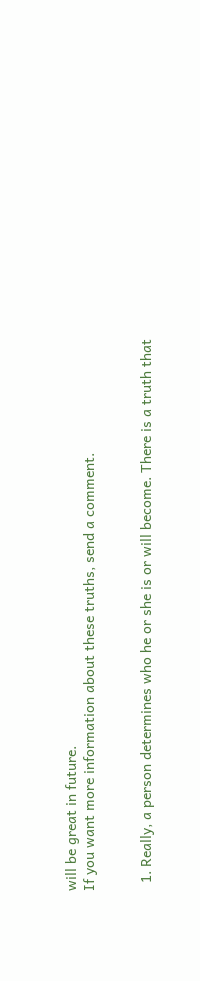will be great in future.
If you want more information about these truths, send a comment.


  1. Really, a person determines who he or she is or will become. There is a truth that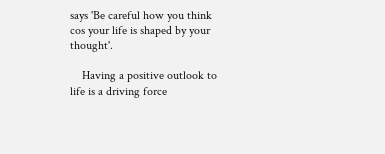says 'Be careful how you think cos your life is shaped by your thought'.

    Having a positive outlook to life is a driving force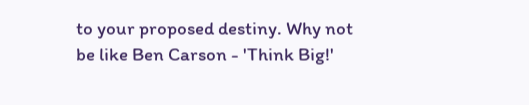to your proposed destiny. Why not be like Ben Carson - 'Think Big!'